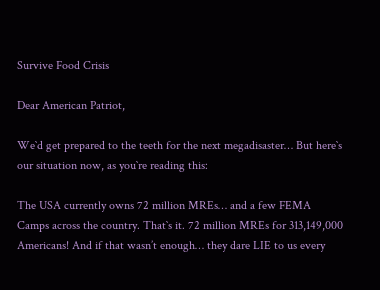Survive Food Crisis

Dear American Patriot,

We`d get prepared to the teeth for the next megadisaster… But here`s our situation now, as you`re reading this:

The USA currently owns 72 million MREs… and a few FEMA Camps across the country. That`s it. 72 million MREs for 313,149,000 Americans! And if that wasn’t enough… they dare LIE to us every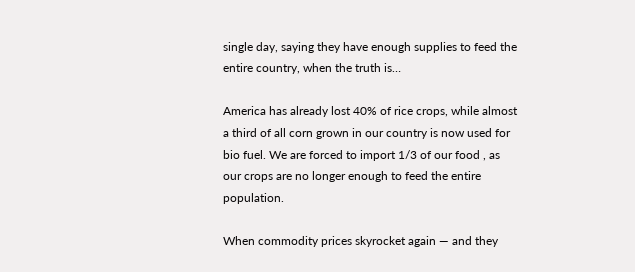single day, saying they have enough supplies to feed the entire country, when the truth is…

America has already lost 40% of rice crops, while almost a third of all corn grown in our country is now used for bio fuel. We are forced to import 1/3 of our food , as our crops are no longer enough to feed the entire population.

When commodity prices skyrocket again — and they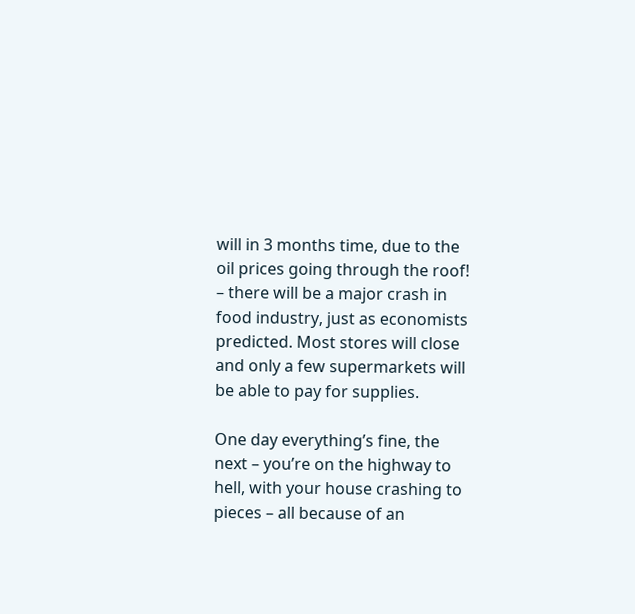will in 3 months time, due to the oil prices going through the roof! – there will be a major crash in food industry, just as economists predicted. Most stores will close and only a few supermarkets will be able to pay for supplies.

One day everything’s fine, the next – you’re on the highway to hell, with your house crashing to pieces – all because of an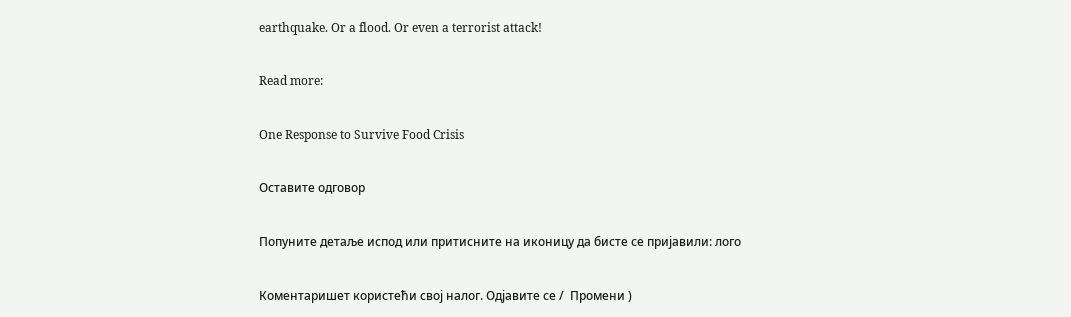earthquake. Or a flood. Or even a terrorist attack!

Read more:

One Response to Survive Food Crisis

Оставите одговор

Попуните детаље испод или притисните на иконицу да бисте се пријавили: лого

Коментаришет користећи свој налог. Одјавите се /  Промени )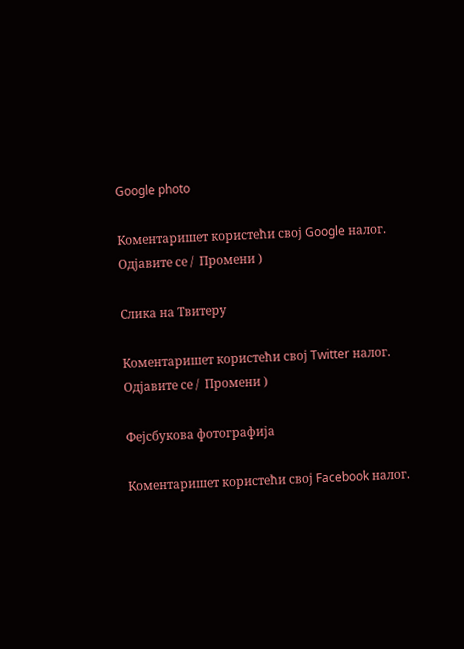Google photo

Коментаришет користећи свој Google налог. Одјавите се /  Промени )

Слика на Твитеру

Коментаришет користећи свој Twitter налог. Одјавите се /  Промени )

Фејсбукова фотографија

Коментаришет користећи свој Facebook налог.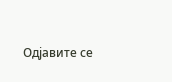Одјавите се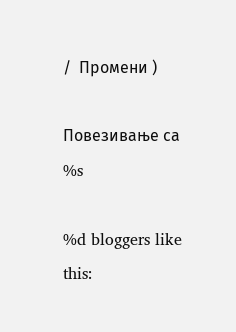/  Промени )

Повезивање са %s

%d bloggers like this: